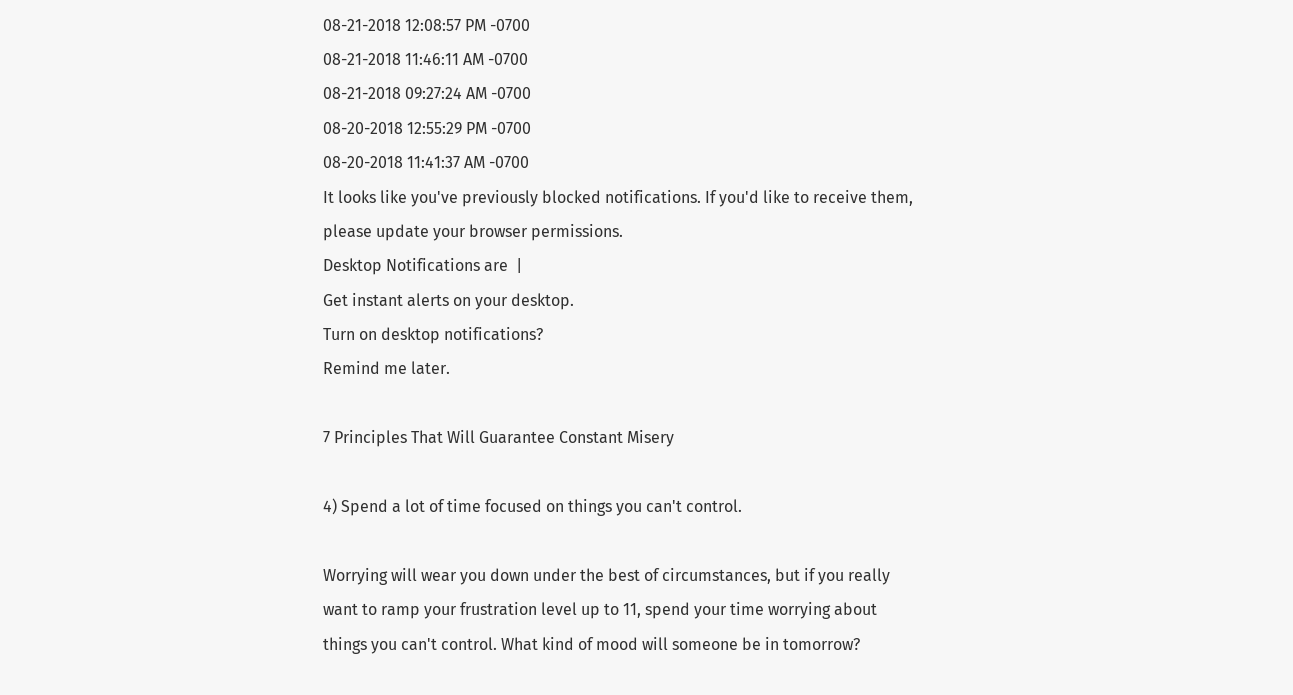08-21-2018 12:08:57 PM -0700
08-21-2018 11:46:11 AM -0700
08-21-2018 09:27:24 AM -0700
08-20-2018 12:55:29 PM -0700
08-20-2018 11:41:37 AM -0700
It looks like you've previously blocked notifications. If you'd like to receive them, please update your browser permissions.
Desktop Notifications are  |
Get instant alerts on your desktop.
Turn on desktop notifications?
Remind me later.

7 Principles That Will Guarantee Constant Misery

4) Spend a lot of time focused on things you can't control.

Worrying will wear you down under the best of circumstances, but if you really want to ramp your frustration level up to 11, spend your time worrying about things you can't control. What kind of mood will someone be in tomorrow?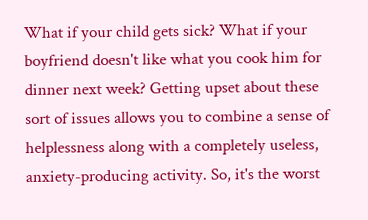What if your child gets sick? What if your boyfriend doesn't like what you cook him for dinner next week? Getting upset about these sort of issues allows you to combine a sense of helplessness along with a completely useless, anxiety-producing activity. So, it's the worst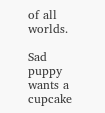of all worlds.

Sad puppy wants a cupcake